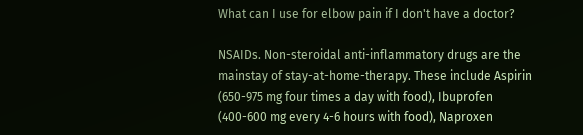What can I use for elbow pain if I don't have a doctor?

NSAIDs. Non-steroidal anti-inflammatory drugs are the mainstay of stay-at-home-therapy. These include Aspirin (650-975 mg four times a day with food), Ibuprofen (400-600 mg every 4-6 hours with food), Naproxen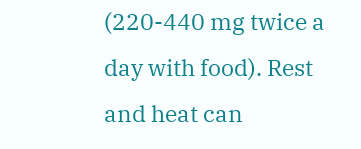(220-440 mg twice a day with food). Rest and heat can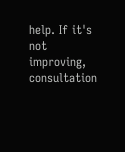help. If it's not improving, consultation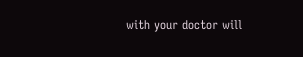with your doctor will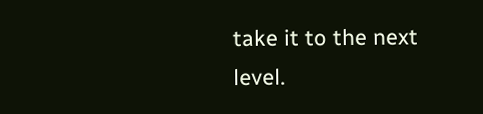take it to the next level.